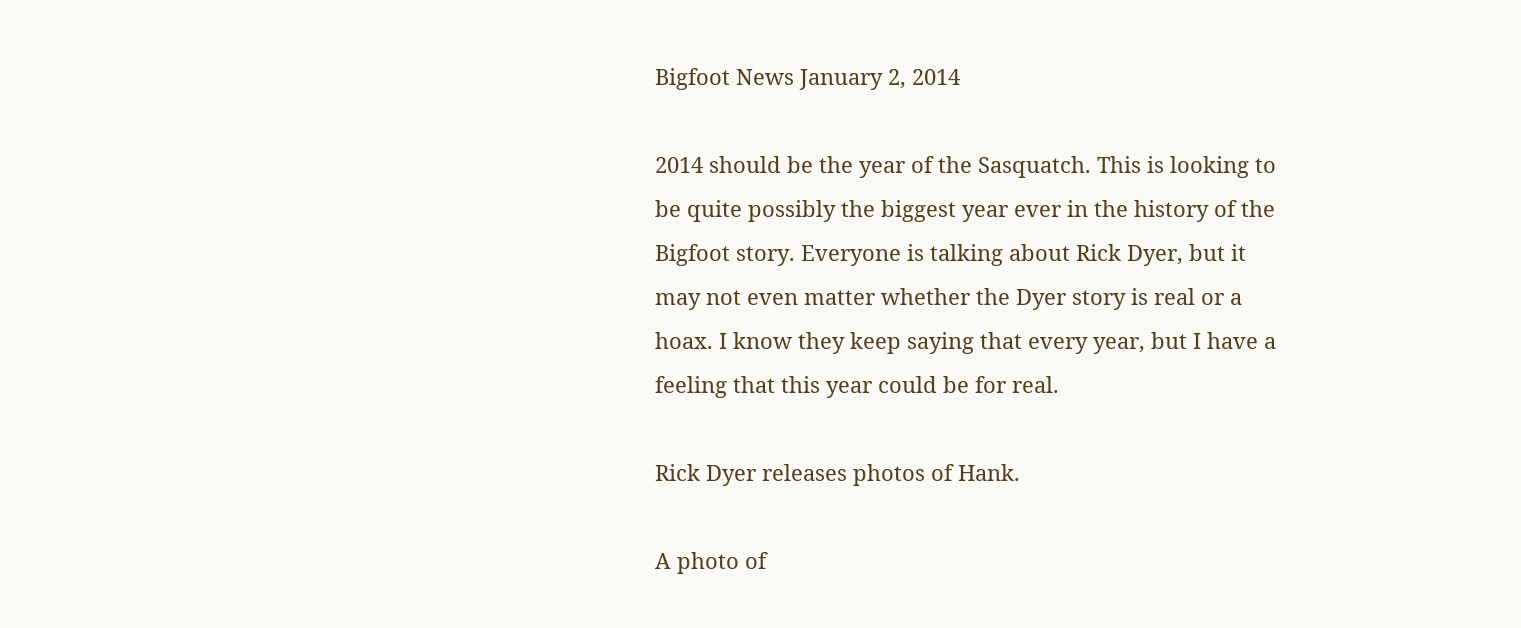Bigfoot News January 2, 2014

2014 should be the year of the Sasquatch. This is looking to be quite possibly the biggest year ever in the history of the Bigfoot story. Everyone is talking about Rick Dyer, but it may not even matter whether the Dyer story is real or a hoax. I know they keep saying that every year, but I have a feeling that this year could be for real.

Rick Dyer releases photos of Hank.

A photo of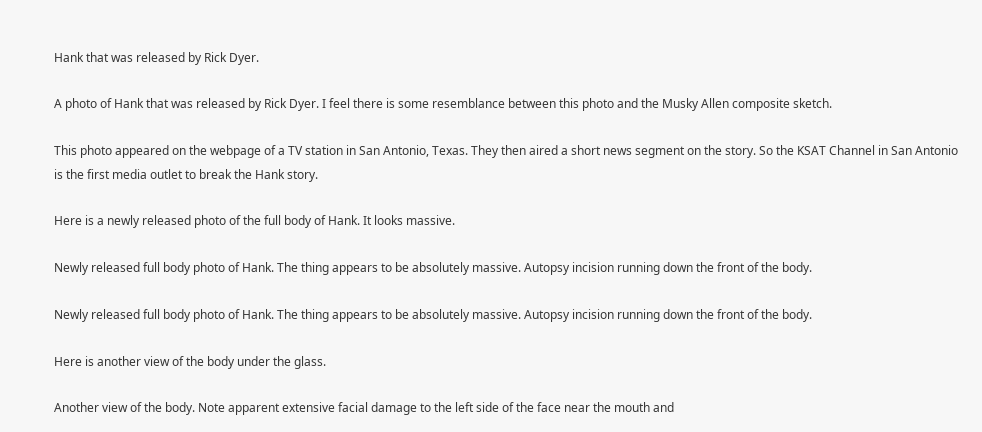Hank that was released by Rick Dyer.

A photo of Hank that was released by Rick Dyer. I feel there is some resemblance between this photo and the Musky Allen composite sketch.

This photo appeared on the webpage of a TV station in San Antonio, Texas. They then aired a short news segment on the story. So the KSAT Channel in San Antonio is the first media outlet to break the Hank story.

Here is a newly released photo of the full body of Hank. It looks massive.

Newly released full body photo of Hank. The thing appears to be absolutely massive. Autopsy incision running down the front of the body.

Newly released full body photo of Hank. The thing appears to be absolutely massive. Autopsy incision running down the front of the body.

Here is another view of the body under the glass.

Another view of the body. Note apparent extensive facial damage to the left side of the face near the mouth and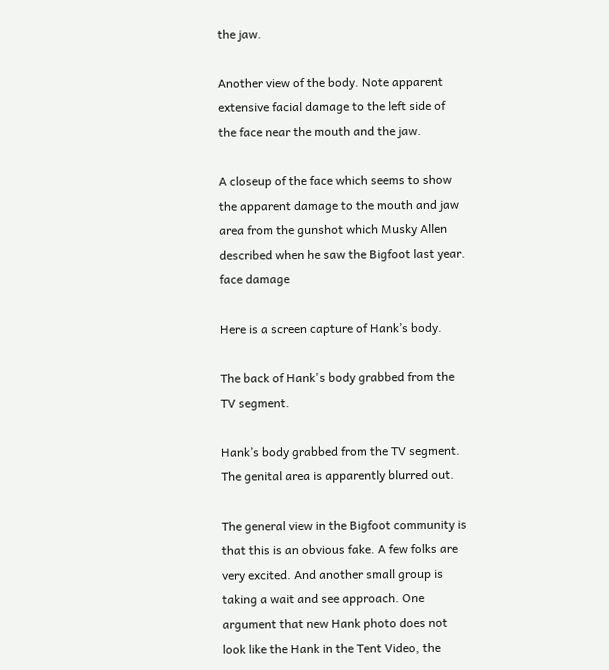the jaw.

Another view of the body. Note apparent extensive facial damage to the left side of the face near the mouth and the jaw.

A closeup of the face which seems to show the apparent damage to the mouth and jaw area from the gunshot which Musky Allen described when he saw the Bigfoot last year.
face damage

Here is a screen capture of Hank’s body.

The back of Hank's body grabbed from the TV segment.

Hank’s body grabbed from the TV segment. The genital area is apparently blurred out.

The general view in the Bigfoot community is that this is an obvious fake. A few folks are very excited. And another small group is taking a wait and see approach. One argument that new Hank photo does not look like the Hank in the Tent Video, the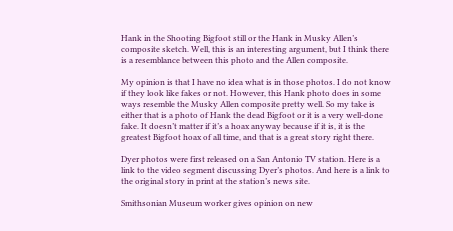Hank in the Shooting Bigfoot still or the Hank in Musky Allen’s composite sketch. Well, this is an interesting argument, but I think there is a resemblance between this photo and the Allen composite.

My opinion is that I have no idea what is in those photos. I do not know if they look like fakes or not. However, this Hank photo does in some ways resemble the Musky Allen composite pretty well. So my take is either that is a photo of Hank the dead Bigfoot or it is a very well-done fake. It doesn’t matter if it’s a hoax anyway because if it is, it is the greatest Bigfoot hoax of all time, and that is a great story right there.

Dyer photos were first released on a San Antonio TV station. Here is a link to the video segment discussing Dyer’s photos. And here is a link to the original story in print at the station’s news site.

Smithsonian Museum worker gives opinion on new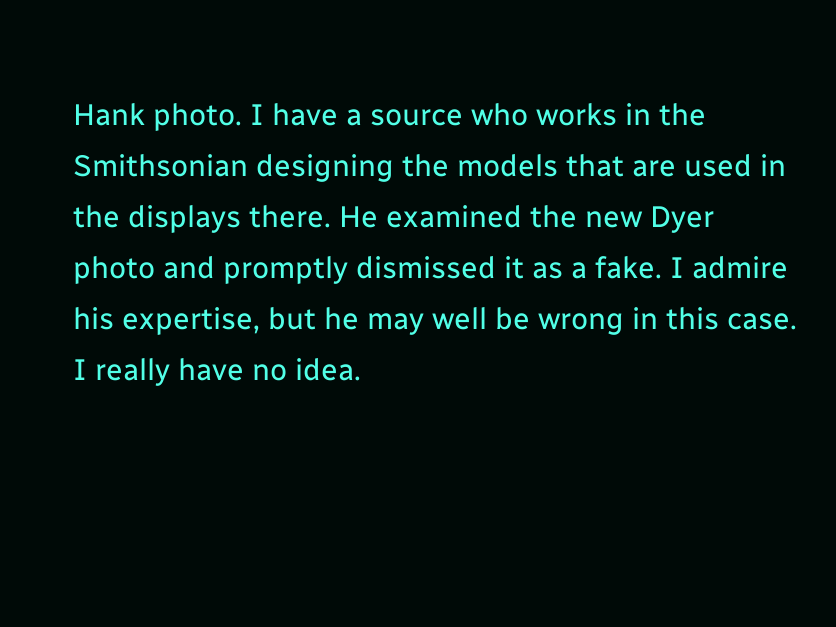Hank photo. I have a source who works in the Smithsonian designing the models that are used in the displays there. He examined the new Dyer photo and promptly dismissed it as a fake. I admire his expertise, but he may well be wrong in this case. I really have no idea.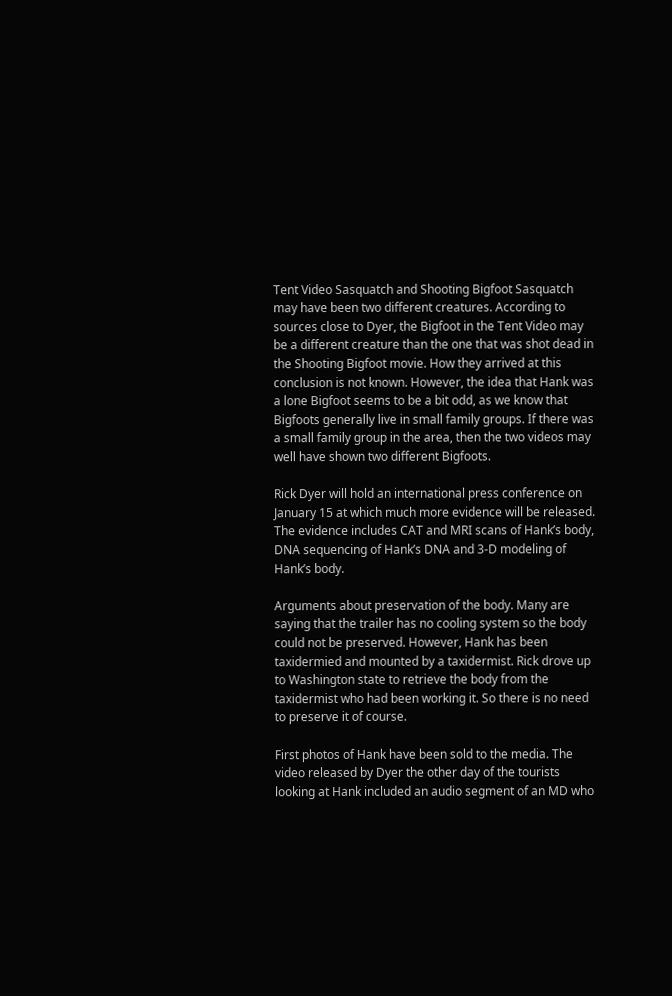Tent Video Sasquatch and Shooting Bigfoot Sasquatch may have been two different creatures. According to sources close to Dyer, the Bigfoot in the Tent Video may be a different creature than the one that was shot dead in the Shooting Bigfoot movie. How they arrived at this conclusion is not known. However, the idea that Hank was a lone Bigfoot seems to be a bit odd, as we know that Bigfoots generally live in small family groups. If there was a small family group in the area, then the two videos may well have shown two different Bigfoots.

Rick Dyer will hold an international press conference on January 15 at which much more evidence will be released. The evidence includes CAT and MRI scans of Hank’s body, DNA sequencing of Hank’s DNA and 3-D modeling of Hank’s body.

Arguments about preservation of the body. Many are saying that the trailer has no cooling system so the body could not be preserved. However, Hank has been taxidermied and mounted by a taxidermist. Rick drove up to Washington state to retrieve the body from the taxidermist who had been working it. So there is no need to preserve it of course.

First photos of Hank have been sold to the media. The video released by Dyer the other day of the tourists looking at Hank included an audio segment of an MD who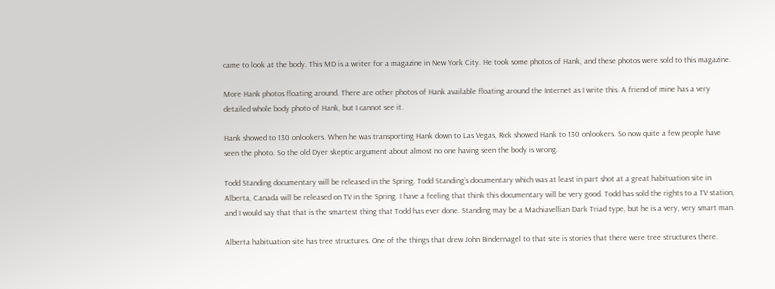came to look at the body. This MD is a writer for a magazine in New York City. He took some photos of Hank, and these photos were sold to this magazine.

More Hank photos floating around. There are other photos of Hank available floating around the Internet as I write this. A friend of mine has a very detailed whole body photo of Hank, but I cannot see it.

Hank showed to 130 onlookers. When he was transporting Hank down to Las Vegas, Rick showed Hank to 130 onlookers. So now quite a few people have seen the photo. So the old Dyer skeptic argument about almost no one having seen the body is wrong.

Todd Standing documentary will be released in the Spring. Todd Standing’s documentary which was at least in part shot at a great habituation site in Alberta, Canada will be released on TV in the Spring. I have a feeling that think this documentary will be very good. Todd has sold the rights to a TV station, and I would say that that is the smartest thing that Todd has ever done. Standing may be a Machiavellian Dark Triad type, but he is a very, very smart man.

Alberta habituation site has tree structures. One of the things that drew John Bindernagel to that site is stories that there were tree structures there.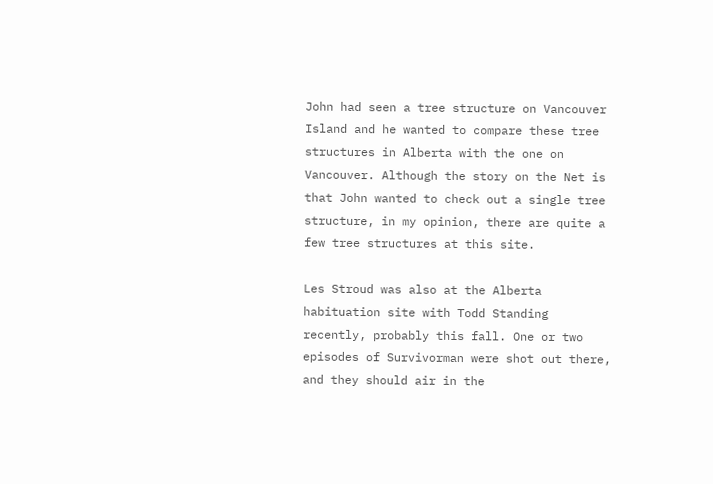John had seen a tree structure on Vancouver Island and he wanted to compare these tree structures in Alberta with the one on Vancouver. Although the story on the Net is that John wanted to check out a single tree structure, in my opinion, there are quite a few tree structures at this site.

Les Stroud was also at the Alberta habituation site with Todd Standing recently, probably this fall. One or two episodes of Survivorman were shot out there, and they should air in the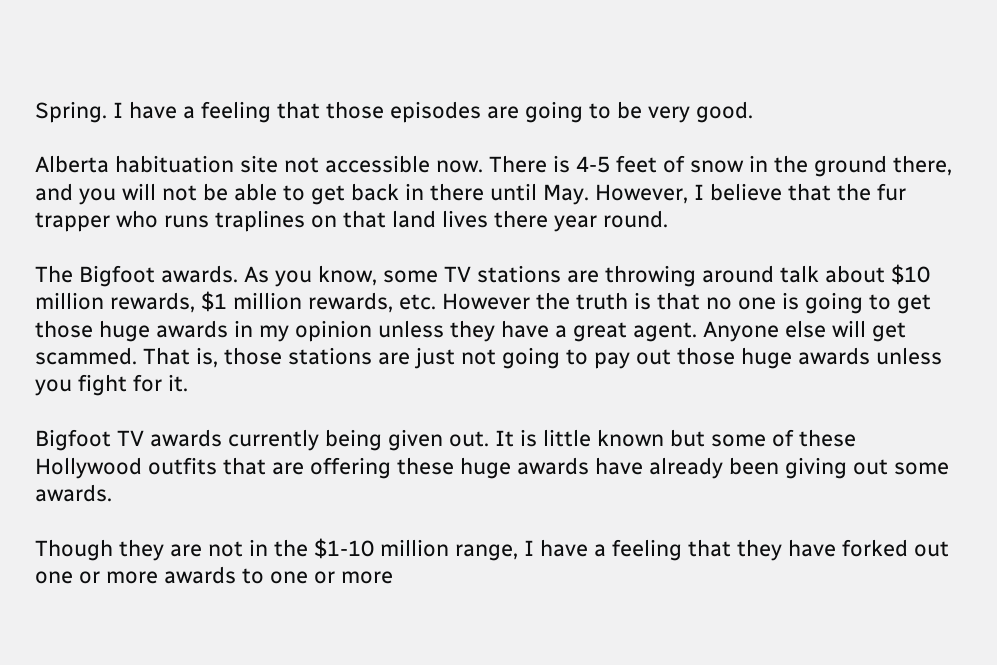Spring. I have a feeling that those episodes are going to be very good.

Alberta habituation site not accessible now. There is 4-5 feet of snow in the ground there, and you will not be able to get back in there until May. However, I believe that the fur trapper who runs traplines on that land lives there year round.

The Bigfoot awards. As you know, some TV stations are throwing around talk about $10 million rewards, $1 million rewards, etc. However the truth is that no one is going to get those huge awards in my opinion unless they have a great agent. Anyone else will get scammed. That is, those stations are just not going to pay out those huge awards unless you fight for it.

Bigfoot TV awards currently being given out. It is little known but some of these Hollywood outfits that are offering these huge awards have already been giving out some awards.

Though they are not in the $1-10 million range, I have a feeling that they have forked out one or more awards to one or more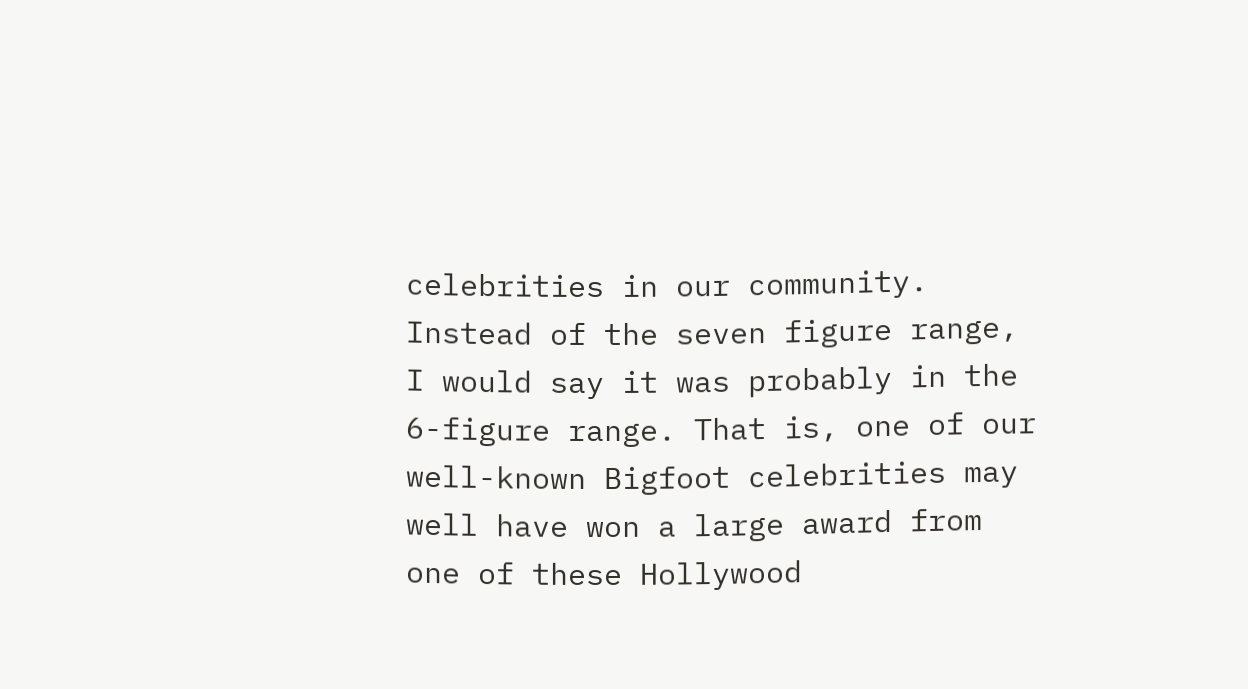celebrities in our community. Instead of the seven figure range, I would say it was probably in the 6-figure range. That is, one of our well-known Bigfoot celebrities may well have won a large award from one of these Hollywood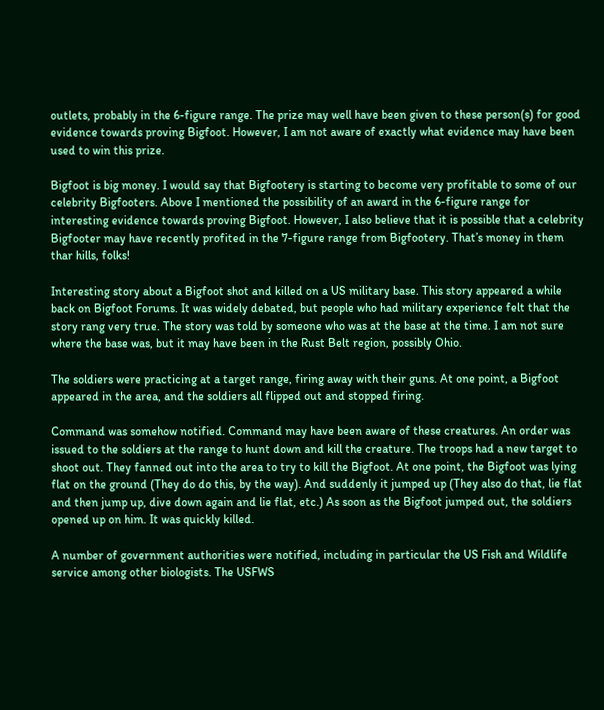outlets, probably in the 6-figure range. The prize may well have been given to these person(s) for good evidence towards proving Bigfoot. However, I am not aware of exactly what evidence may have been used to win this prize.

Bigfoot is big money. I would say that Bigfootery is starting to become very profitable to some of our celebrity Bigfooters. Above I mentioned the possibility of an award in the 6-figure range for interesting evidence towards proving Bigfoot. However, I also believe that it is possible that a celebrity Bigfooter may have recently profited in the 7-figure range from Bigfootery. That’s money in them thar hills, folks!

Interesting story about a Bigfoot shot and killed on a US military base. This story appeared a while back on Bigfoot Forums. It was widely debated, but people who had military experience felt that the story rang very true. The story was told by someone who was at the base at the time. I am not sure where the base was, but it may have been in the Rust Belt region, possibly Ohio.

The soldiers were practicing at a target range, firing away with their guns. At one point, a Bigfoot appeared in the area, and the soldiers all flipped out and stopped firing.

Command was somehow notified. Command may have been aware of these creatures. An order was issued to the soldiers at the range to hunt down and kill the creature. The troops had a new target to shoot out. They fanned out into the area to try to kill the Bigfoot. At one point, the Bigfoot was lying flat on the ground (They do do this, by the way). And suddenly it jumped up (They also do that, lie flat and then jump up, dive down again and lie flat, etc.) As soon as the Bigfoot jumped out, the soldiers opened up on him. It was quickly killed.

A number of government authorities were notified, including in particular the US Fish and Wildlife service among other biologists. The USFWS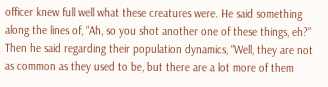officer knew full well what these creatures were. He said something along the lines of, “Ah, so you shot another one of these things, eh?” Then he said regarding their population dynamics, “Well, they are not as common as they used to be, but there are a lot more of them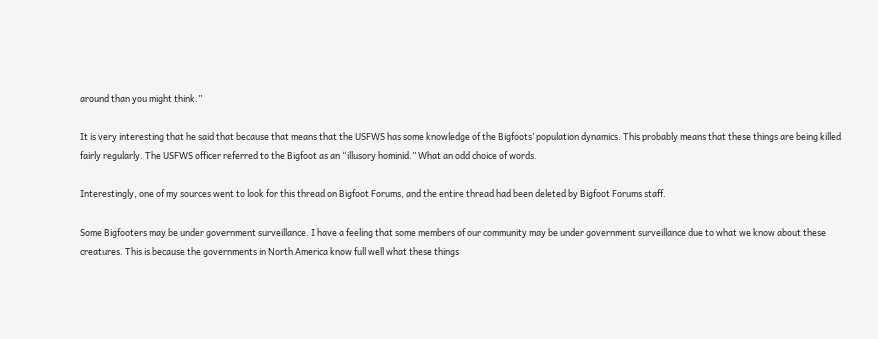around than you might think.”

It is very interesting that he said that because that means that the USFWS has some knowledge of the Bigfoots’ population dynamics. This probably means that these things are being killed fairly regularly. The USFWS officer referred to the Bigfoot as an “illusory hominid.” What an odd choice of words.

Interestingly, one of my sources went to look for this thread on Bigfoot Forums, and the entire thread had been deleted by Bigfoot Forums staff.

Some Bigfooters may be under government surveillance. I have a feeling that some members of our community may be under government surveillance due to what we know about these creatures. This is because the governments in North America know full well what these things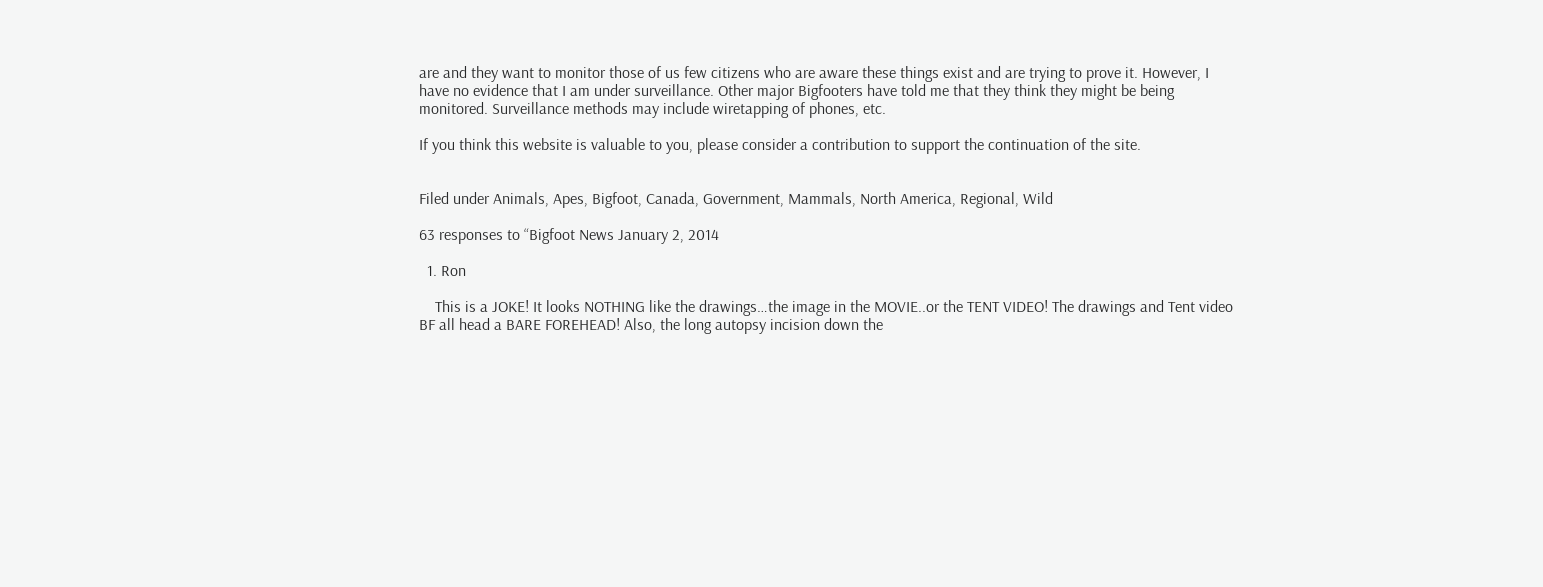are and they want to monitor those of us few citizens who are aware these things exist and are trying to prove it. However, I have no evidence that I am under surveillance. Other major Bigfooters have told me that they think they might be being monitored. Surveillance methods may include wiretapping of phones, etc.

If you think this website is valuable to you, please consider a contribution to support the continuation of the site.


Filed under Animals, Apes, Bigfoot, Canada, Government, Mammals, North America, Regional, Wild

63 responses to “Bigfoot News January 2, 2014

  1. Ron

    This is a JOKE! It looks NOTHING like the drawings…the image in the MOVIE..or the TENT VIDEO! The drawings and Tent video BF all head a BARE FOREHEAD! Also, the long autopsy incision down the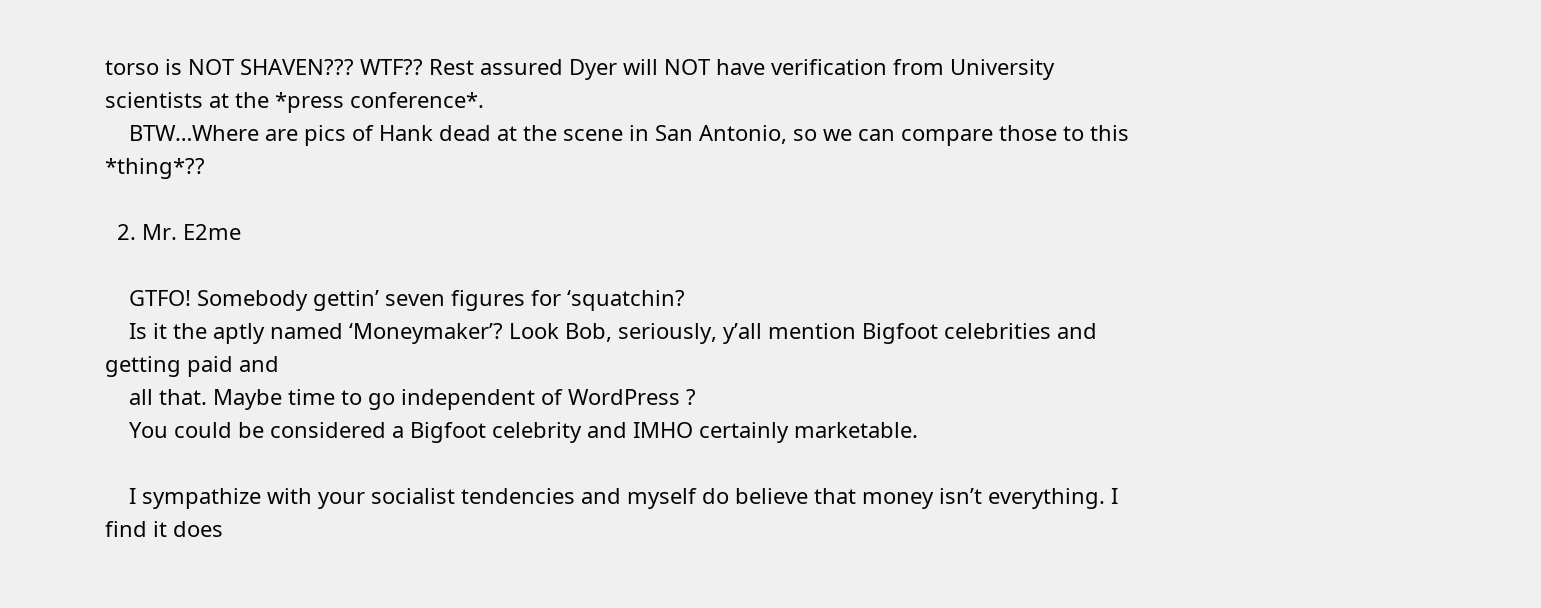torso is NOT SHAVEN??? WTF?? Rest assured Dyer will NOT have verification from University scientists at the *press conference*.
    BTW…Where are pics of Hank dead at the scene in San Antonio, so we can compare those to this *thing*??

  2. Mr. E2me

    GTFO! Somebody gettin’ seven figures for ‘squatchin?
    Is it the aptly named ‘Moneymaker’? Look Bob, seriously, y’all mention Bigfoot celebrities and getting paid and
    all that. Maybe time to go independent of WordPress ?
    You could be considered a Bigfoot celebrity and IMHO certainly marketable.

    I sympathize with your socialist tendencies and myself do believe that money isn’t everything. I find it does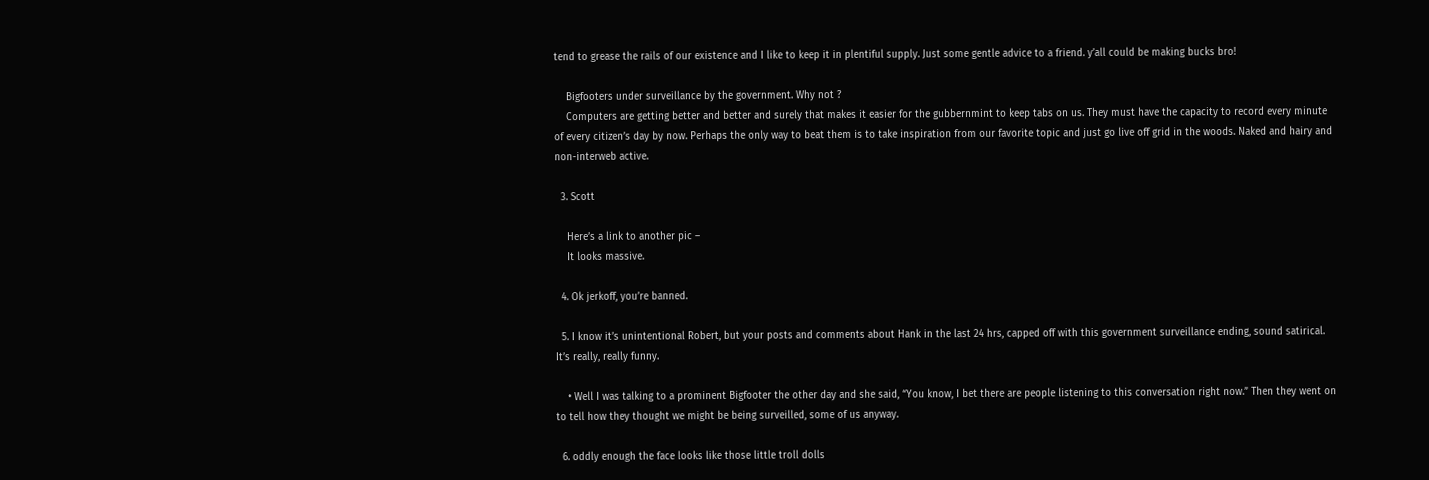tend to grease the rails of our existence and I like to keep it in plentiful supply. Just some gentle advice to a friend. y’all could be making bucks bro!

    Bigfooters under surveillance by the government. Why not ?
    Computers are getting better and better and surely that makes it easier for the gubbernmint to keep tabs on us. They must have the capacity to record every minute of every citizen’s day by now. Perhaps the only way to beat them is to take inspiration from our favorite topic and just go live off grid in the woods. Naked and hairy and non-interweb active.

  3. Scott

    Here’s a link to another pic –
    It looks massive.

  4. Ok jerkoff, you’re banned.

  5. I know it’s unintentional Robert, but your posts and comments about Hank in the last 24 hrs, capped off with this government surveillance ending, sound satirical. It’s really, really funny.

    • Well I was talking to a prominent Bigfooter the other day and she said, “You know, I bet there are people listening to this conversation right now.” Then they went on to tell how they thought we might be being surveilled, some of us anyway.

  6. oddly enough the face looks like those little troll dolls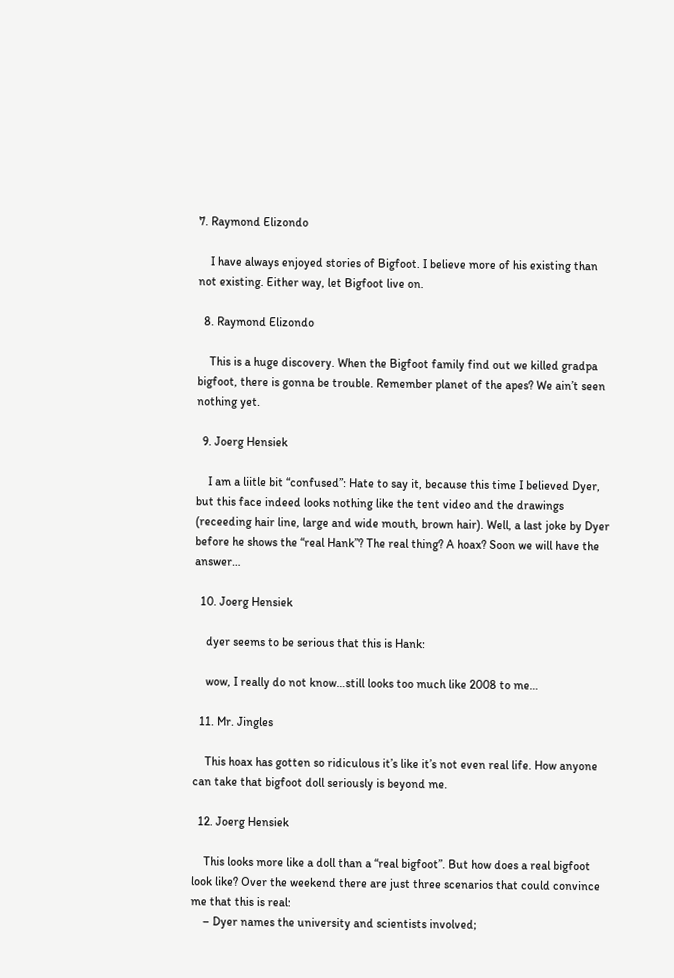7. Raymond Elizondo

    I have always enjoyed stories of Bigfoot. I believe more of his existing than not existing. Either way, let Bigfoot live on.

  8. Raymond Elizondo

    This is a huge discovery. When the Bigfoot family find out we killed gradpa bigfoot, there is gonna be trouble. Remember planet of the apes? We ain’t seen nothing yet.

  9. Joerg Hensiek

    I am a liitle bit “confused”: Hate to say it, because this time I believed Dyer, but this face indeed looks nothing like the tent video and the drawings (receeding hair line, large and wide mouth, brown hair). Well, a last joke by Dyer before he shows the “real Hank”? The real thing? A hoax? Soon we will have the answer…

  10. Joerg Hensiek

    dyer seems to be serious that this is Hank:

    wow, I really do not know…still looks too much like 2008 to me…

  11. Mr. Jingles

    This hoax has gotten so ridiculous it’s like it’s not even real life. How anyone can take that bigfoot doll seriously is beyond me.

  12. Joerg Hensiek

    This looks more like a doll than a “real bigfoot”. But how does a real bigfoot look like? Over the weekend there are just three scenarios that could convince me that this is real:
    – Dyer names the university and scientists involved;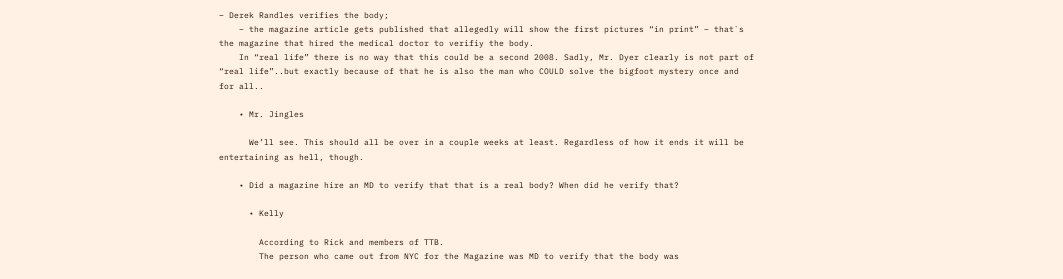– Derek Randles verifies the body;
    – the magazine article gets published that allegedly will show the first pictures “in print” – that`s the magazine that hired the medical doctor to verifiy the body.
    In “real life” there is no way that this could be a second 2008. Sadly, Mr. Dyer clearly is not part of “real life”..but exactly because of that he is also the man who COULD solve the bigfoot mystery once and for all..

    • Mr. Jingles

      We’ll see. This should all be over in a couple weeks at least. Regardless of how it ends it will be entertaining as hell, though.

    • Did a magazine hire an MD to verify that that is a real body? When did he verify that?

      • Kelly

        According to Rick and members of TTB.
        The person who came out from NYC for the Magazine was MD to verify that the body was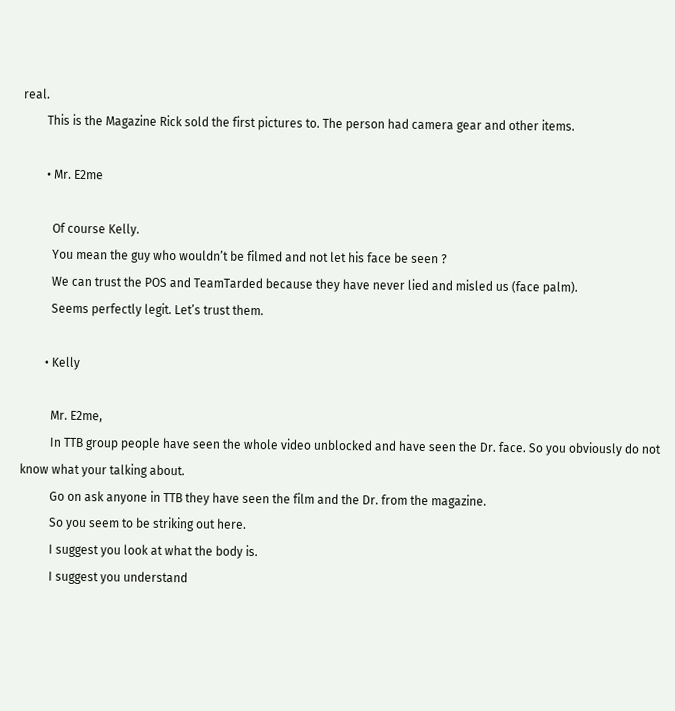real.
        This is the Magazine Rick sold the first pictures to. The person had camera gear and other items.

        • Mr. E2me

          Of course Kelly.
          You mean the guy who wouldn’t be filmed and not let his face be seen ?
          We can trust the POS and TeamTarded because they have never lied and misled us (face palm).
          Seems perfectly legit. Let’s trust them.

        • Kelly

          Mr. E2me,
          In TTB group people have seen the whole video unblocked and have seen the Dr. face. So you obviously do not know what your talking about.
          Go on ask anyone in TTB they have seen the film and the Dr. from the magazine.
          So you seem to be striking out here.
          I suggest you look at what the body is.
          I suggest you understand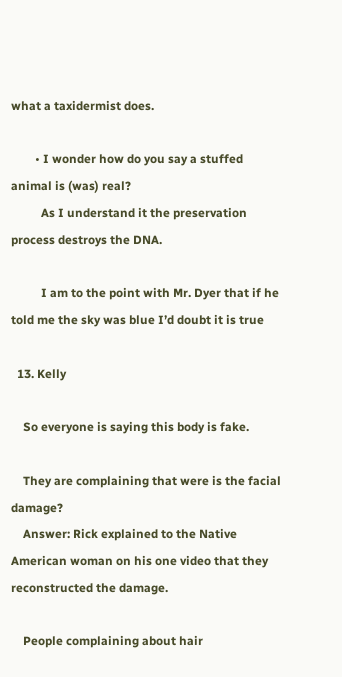what a taxidermist does.

        • I wonder how do you say a stuffed animal is (was) real?
          As I understand it the preservation process destroys the DNA.

          I am to the point with Mr. Dyer that if he told me the sky was blue I’d doubt it is true

  13. Kelly

    So everyone is saying this body is fake.

    They are complaining that were is the facial damage?
    Answer: Rick explained to the Native American woman on his one video that they reconstructed the damage.

    People complaining about hair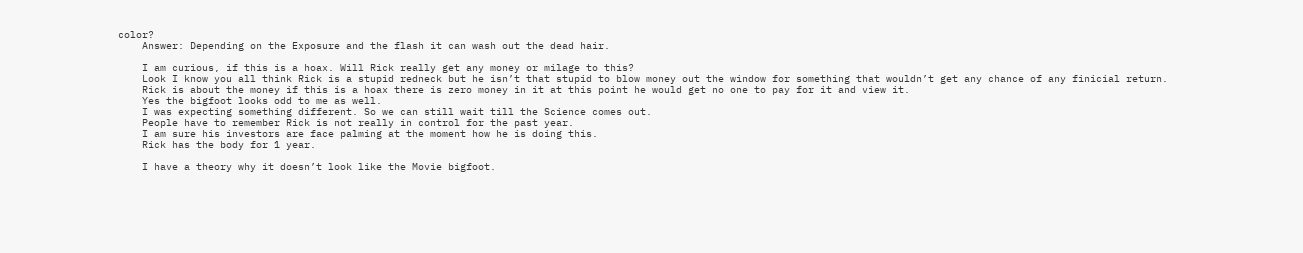color?
    Answer: Depending on the Exposure and the flash it can wash out the dead hair.

    I am curious, if this is a hoax. Will Rick really get any money or milage to this?
    Look I know you all think Rick is a stupid redneck but he isn’t that stupid to blow money out the window for something that wouldn’t get any chance of any finicial return.
    Rick is about the money if this is a hoax there is zero money in it at this point he would get no one to pay for it and view it.
    Yes the bigfoot looks odd to me as well.
    I was expecting something different. So we can still wait till the Science comes out.
    People have to remember Rick is not really in control for the past year.
    I am sure his investors are face palming at the moment how he is doing this.
    Rick has the body for 1 year.

    I have a theory why it doesn’t look like the Movie bigfoot.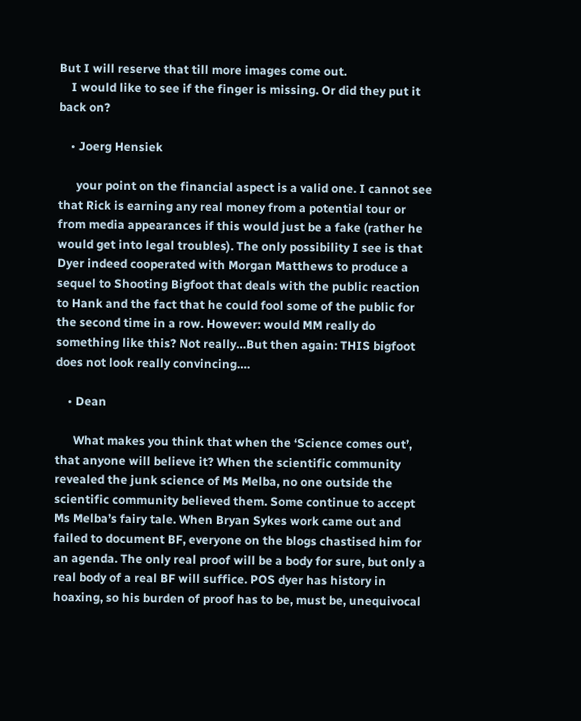But I will reserve that till more images come out.
    I would like to see if the finger is missing. Or did they put it back on?

    • Joerg Hensiek

      your point on the financial aspect is a valid one. I cannot see that Rick is earning any real money from a potential tour or from media appearances if this would just be a fake (rather he would get into legal troubles). The only possibility I see is that Dyer indeed cooperated with Morgan Matthews to produce a sequel to Shooting Bigfoot that deals with the public reaction to Hank and the fact that he could fool some of the public for the second time in a row. However: would MM really do something like this? Not really…But then again: THIS bigfoot does not look really convincing….

    • Dean

      What makes you think that when the ‘Science comes out’, that anyone will believe it? When the scientific community revealed the junk science of Ms Melba, no one outside the scientific community believed them. Some continue to accept Ms Melba’s fairy tale. When Bryan Sykes work came out and failed to document BF, everyone on the blogs chastised him for an agenda. The only real proof will be a body for sure, but only a real body of a real BF will suffice. POS dyer has history in hoaxing, so his burden of proof has to be, must be, unequivocal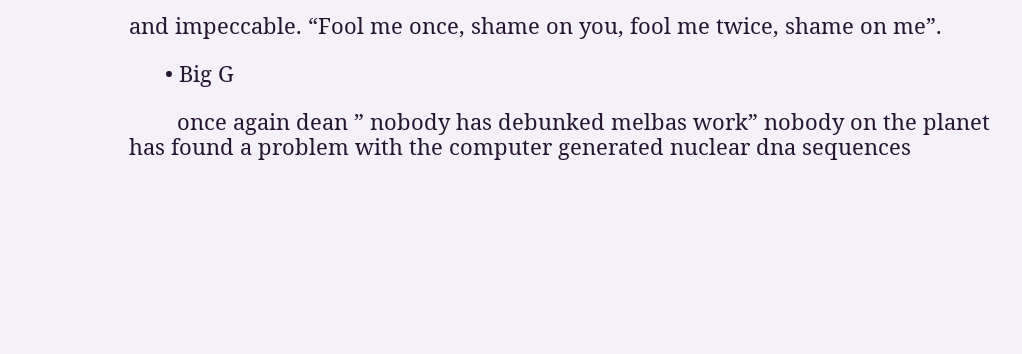and impeccable. “Fool me once, shame on you, fool me twice, shame on me”.

      • Big G

        once again dean ” nobody has debunked melbas work” nobody on the planet has found a problem with the computer generated nuclear dna sequences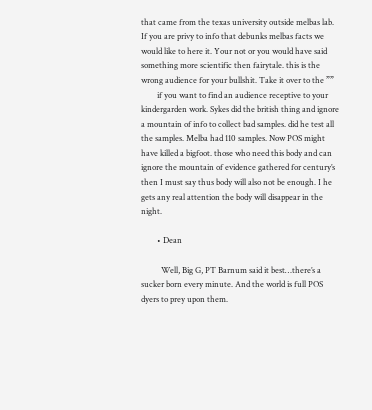that came from the texas university outside melbas lab. If you are privy to info that debunks melbas facts we would like to here it. Your not or you would have said something more scientific then fairytale. this is the wrong audience for your bullshit. Take it over to the ””
        if you want to find an audience receptive to your kindergarden work. Sykes did the british thing and ignore a mountain of info to collect bad samples. did he test all the samples. Melba had 110 samples. Now POS might have killed a bigfoot. those who need this body and can ignore the mountain of evidence gathered for century’s then I must say thus body will also not be enough. I he gets any real attention the body will disappear in the night.

        • Dean

          Well, Big G, PT Barnum said it best…there’s a sucker born every minute. And the world is full POS dyers to prey upon them.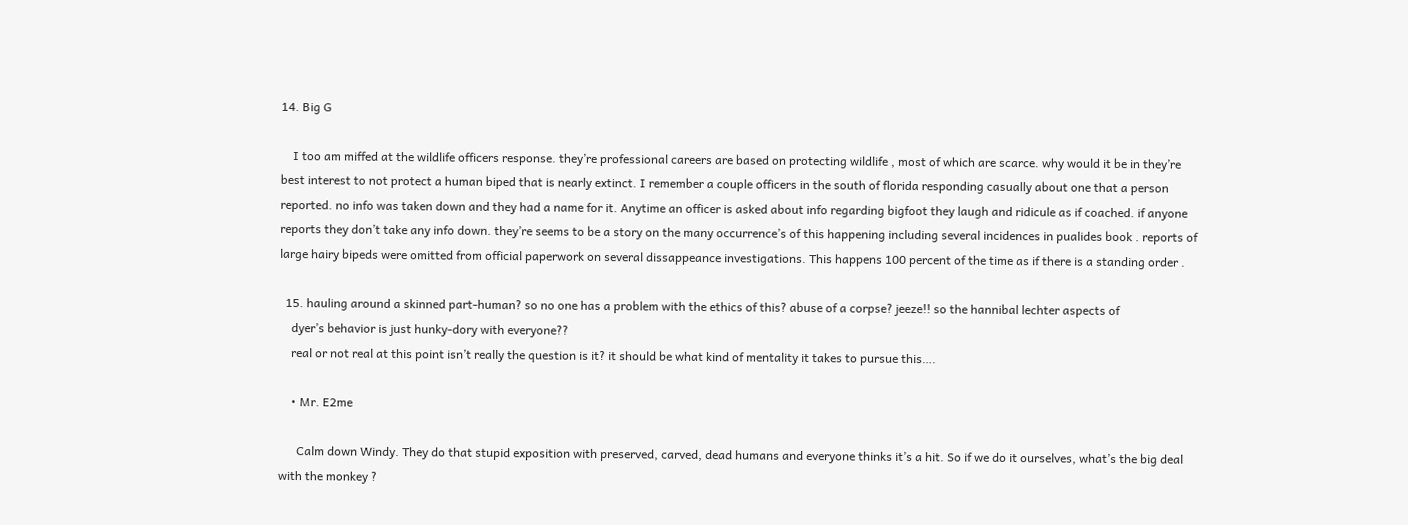14. Big G

    I too am miffed at the wildlife officers response. they’re professional careers are based on protecting wildlife , most of which are scarce. why would it be in they’re best interest to not protect a human biped that is nearly extinct. I remember a couple officers in the south of florida responding casually about one that a person reported. no info was taken down and they had a name for it. Anytime an officer is asked about info regarding bigfoot they laugh and ridicule as if coached. if anyone reports they don’t take any info down. they’re seems to be a story on the many occurrence’s of this happening including several incidences in pualides book . reports of large hairy bipeds were omitted from official paperwork on several dissappeance investigations. This happens 100 percent of the time as if there is a standing order .

  15. hauling around a skinned part-human? so no one has a problem with the ethics of this? abuse of a corpse? jeeze!! so the hannibal lechter aspects of
    dyer’s behavior is just hunky-dory with everyone??
    real or not real at this point isn’t really the question is it? it should be what kind of mentality it takes to pursue this….

    • Mr. E2me

      Calm down Windy. They do that stupid exposition with preserved, carved, dead humans and everyone thinks it’s a hit. So if we do it ourselves, what’s the big deal with the monkey ?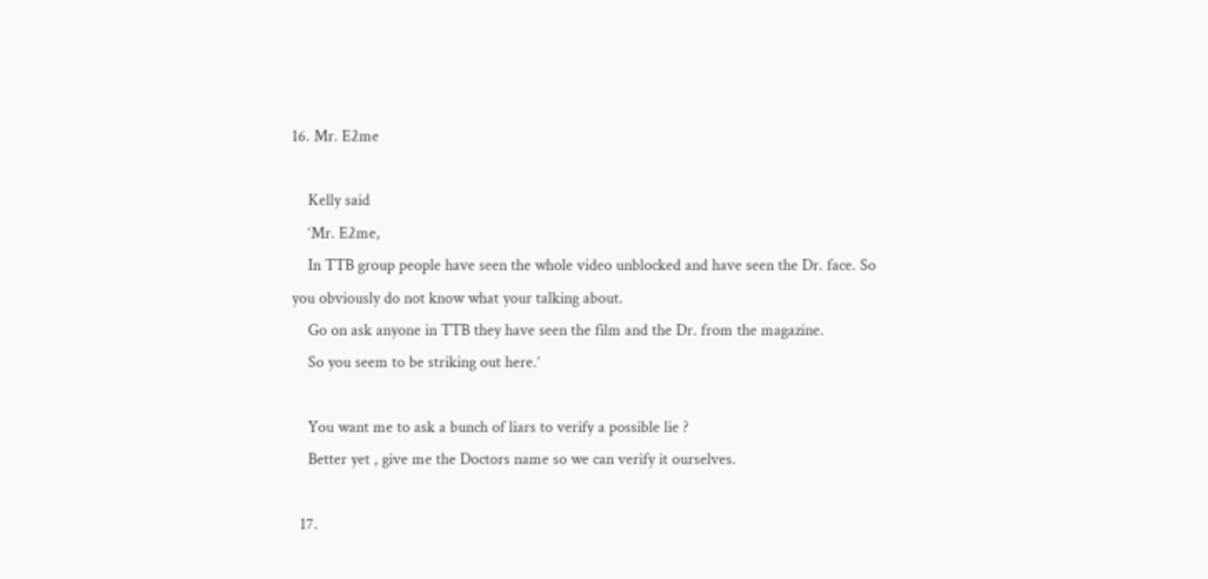16. Mr. E2me

    Kelly said
    ‘Mr. E2me,
    In TTB group people have seen the whole video unblocked and have seen the Dr. face. So you obviously do not know what your talking about.
    Go on ask anyone in TTB they have seen the film and the Dr. from the magazine.
    So you seem to be striking out here.’

    You want me to ask a bunch of liars to verify a possible lie ?
    Better yet , give me the Doctors name so we can verify it ourselves.

  17.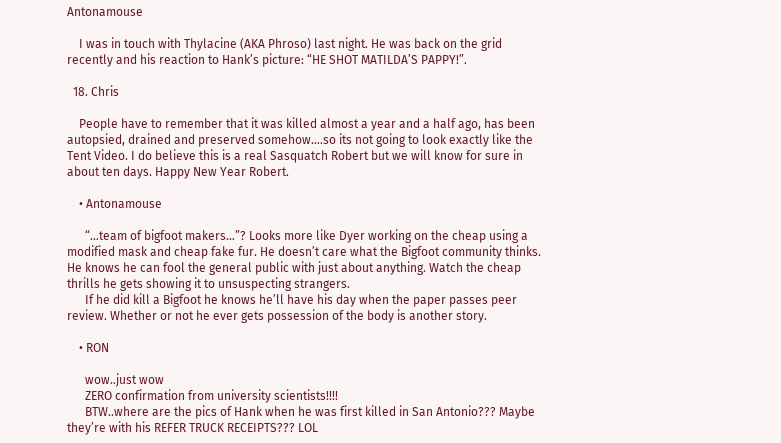Antonamouse

    I was in touch with Thylacine (AKA Phroso) last night. He was back on the grid recently and his reaction to Hank’s picture: “HE SHOT MATILDA’S PAPPY!”.

  18. Chris

    People have to remember that it was killed almost a year and a half ago, has been autopsied, drained and preserved somehow….so its not going to look exactly like the Tent Video. I do believe this is a real Sasquatch Robert but we will know for sure in about ten days. Happy New Year Robert.

    • Antonamouse

      “…team of bigfoot makers…”? Looks more like Dyer working on the cheap using a modified mask and cheap fake fur. He doesn’t care what the Bigfoot community thinks. He knows he can fool the general public with just about anything. Watch the cheap thrills he gets showing it to unsuspecting strangers.
      If he did kill a Bigfoot he knows he’ll have his day when the paper passes peer review. Whether or not he ever gets possession of the body is another story.

    • RON

      wow..just wow
      ZERO confirmation from university scientists!!!!
      BTW..where are the pics of Hank when he was first killed in San Antonio??? Maybe they’re with his REFER TRUCK RECEIPTS??? LOL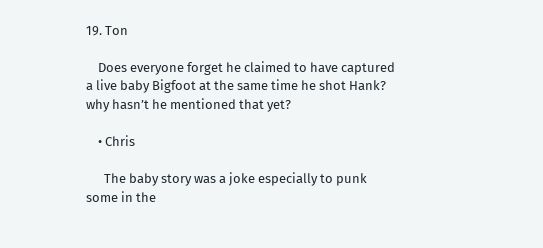19. Ton

    Does everyone forget he claimed to have captured a live baby Bigfoot at the same time he shot Hank? why hasn’t he mentioned that yet?

    • Chris

      The baby story was a joke especially to punk some in the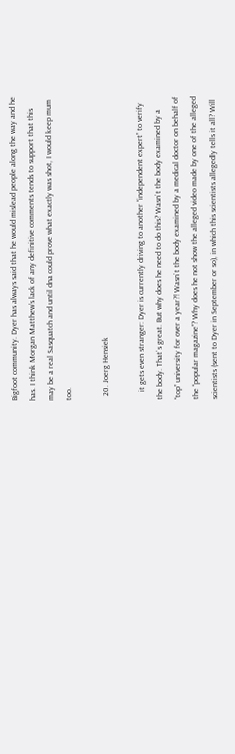Bigfoot community. Dyer has always said that he would mislead people along the way and he has. I think Morgan Matthew’s lack of any definitive comments tends to support that this may be a real Sasquatch and until dna could prove what exactly was shot, I would keep mum too.

  20. Joerg Hensiek

    it gets even stranger: Dyer is currently driving to another “independent expert” to verify the body. That`s great. But why does he need to do this? Wasn`t the body examined by a “top” university for over a year?! Wasn`t the body examined by a medical doctor on behalf of the “popular magazine”? Why does he not show the alleged video made by one of the alleged scientists (sent to Dyer in September or so), in which this scientists allegedly tells it all? Will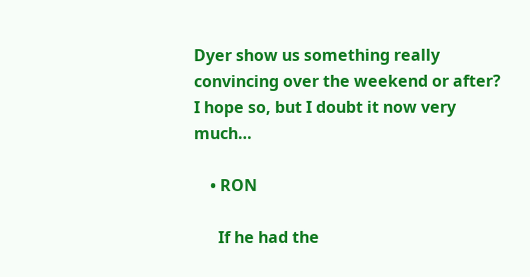Dyer show us something really convincing over the weekend or after? I hope so, but I doubt it now very much…

    • RON

      If he had the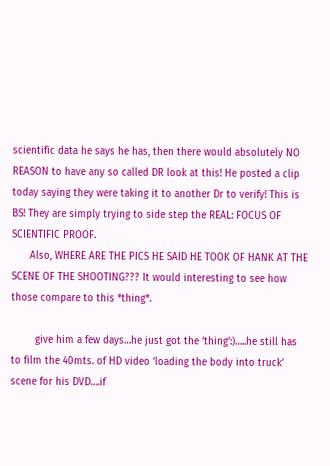scientific data he says he has, then there would absolutely NO REASON to have any so called DR look at this! He posted a clip today saying they were taking it to another Dr to verify! This is BS! They are simply trying to side step the REAL: FOCUS OF SCIENTIFIC PROOF.
      Also, WHERE ARE THE PICS HE SAID HE TOOK OF HANK AT THE SCENE OF THE SHOOTING??? It would interesting to see how those compare to this *thing*.

        give him a few days…he just got the ‘thing’:)…..he still has to film the 40mts. of HD video ‘loading the body into truck’ scene for his DVD….if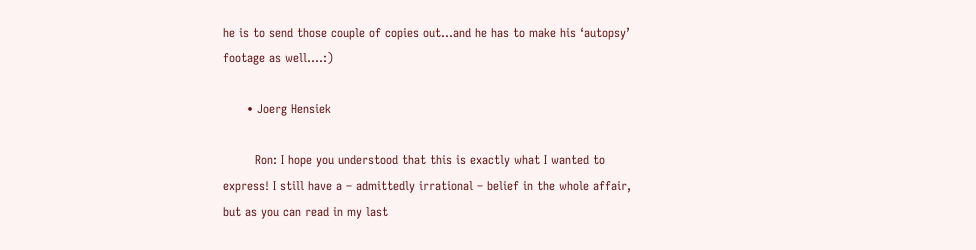he is to send those couple of copies out…and he has to make his ‘autopsy’ footage as well….:)

      • Joerg Hensiek

        Ron: I hope you understood that this is exactly what I wanted to express! I still have a – admittedly irrational – belief in the whole affair, but as you can read in my last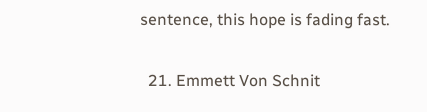sentence, this hope is fading fast.

  21. Emmett Von Schnit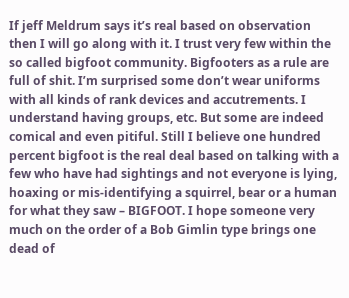If jeff Meldrum says it’s real based on observation then I will go along with it. I trust very few within the so called bigfoot community. Bigfooters as a rule are full of shit. I’m surprised some don’t wear uniforms with all kinds of rank devices and accutrements. I understand having groups, etc. But some are indeed comical and even pitiful. Still I believe one hundred percent bigfoot is the real deal based on talking with a few who have had sightings and not everyone is lying, hoaxing or mis-identifying a squirrel, bear or a human for what they saw – BIGFOOT. I hope someone very much on the order of a Bob Gimlin type brings one dead of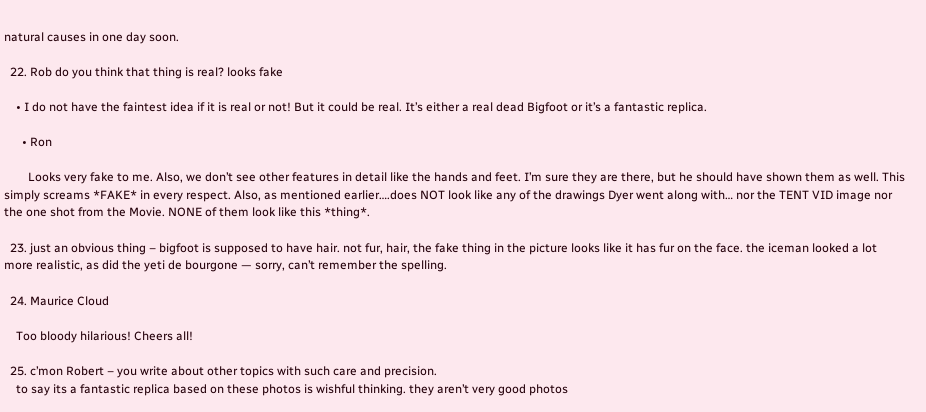natural causes in one day soon.

  22. Rob do you think that thing is real? looks fake

    • I do not have the faintest idea if it is real or not! But it could be real. It’s either a real dead Bigfoot or it’s a fantastic replica.

      • Ron

        Looks very fake to me. Also, we don’t see other features in detail like the hands and feet. I’m sure they are there, but he should have shown them as well. This simply screams *FAKE* in every respect. Also, as mentioned earlier….does NOT look like any of the drawings Dyer went along with… nor the TENT VID image nor the one shot from the Movie. NONE of them look like this *thing*.

  23. just an obvious thing – bigfoot is supposed to have hair. not fur, hair, the fake thing in the picture looks like it has fur on the face. the iceman looked a lot more realistic, as did the yeti de bourgone — sorry, can’t remember the spelling.

  24. Maurice Cloud

    Too bloody hilarious! Cheers all!

  25. c’mon Robert – you write about other topics with such care and precision.
    to say its a fantastic replica based on these photos is wishful thinking. they aren’t very good photos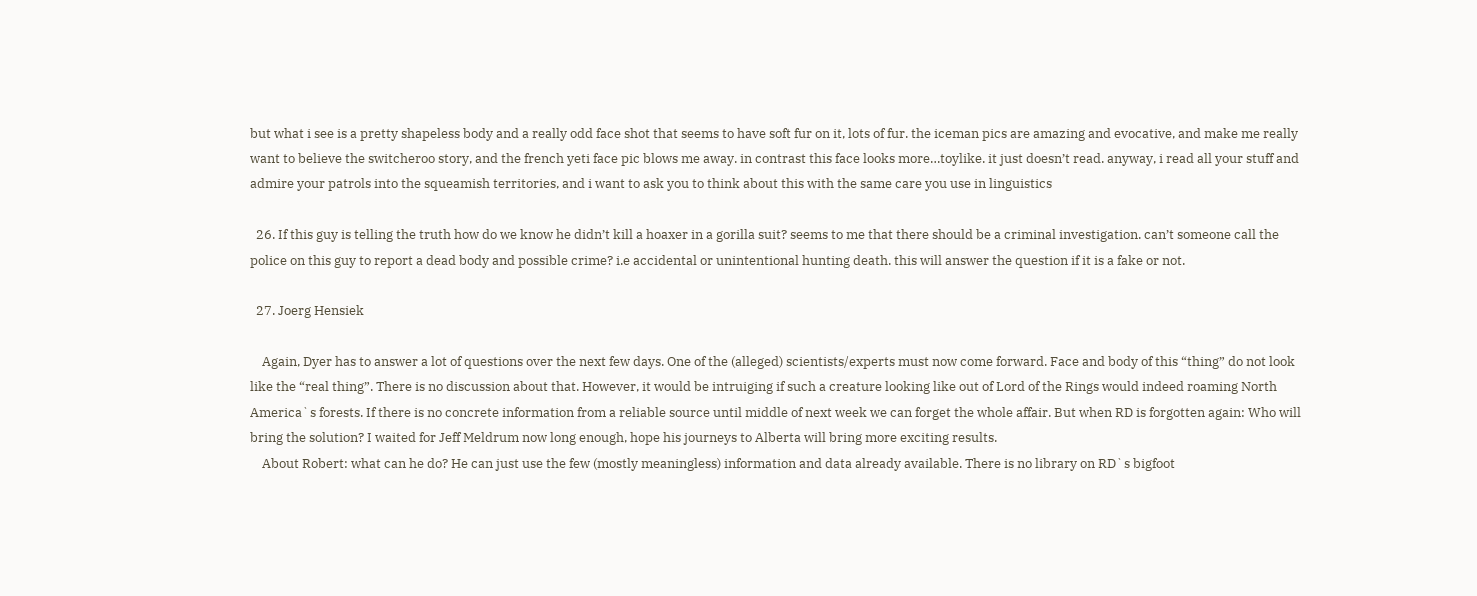but what i see is a pretty shapeless body and a really odd face shot that seems to have soft fur on it, lots of fur. the iceman pics are amazing and evocative, and make me really want to believe the switcheroo story, and the french yeti face pic blows me away. in contrast this face looks more…toylike. it just doesn’t read. anyway, i read all your stuff and admire your patrols into the squeamish territories, and i want to ask you to think about this with the same care you use in linguistics

  26. If this guy is telling the truth how do we know he didn’t kill a hoaxer in a gorilla suit? seems to me that there should be a criminal investigation. can’t someone call the police on this guy to report a dead body and possible crime? i.e accidental or unintentional hunting death. this will answer the question if it is a fake or not.

  27. Joerg Hensiek

    Again, Dyer has to answer a lot of questions over the next few days. One of the (alleged) scientists/experts must now come forward. Face and body of this “thing” do not look like the “real thing”. There is no discussion about that. However, it would be intruiging if such a creature looking like out of Lord of the Rings would indeed roaming North America`s forests. If there is no concrete information from a reliable source until middle of next week we can forget the whole affair. But when RD is forgotten again: Who will bring the solution? I waited for Jeff Meldrum now long enough, hope his journeys to Alberta will bring more exciting results.
    About Robert: what can he do? He can just use the few (mostly meaningless) information and data already available. There is no library on RD`s bigfoot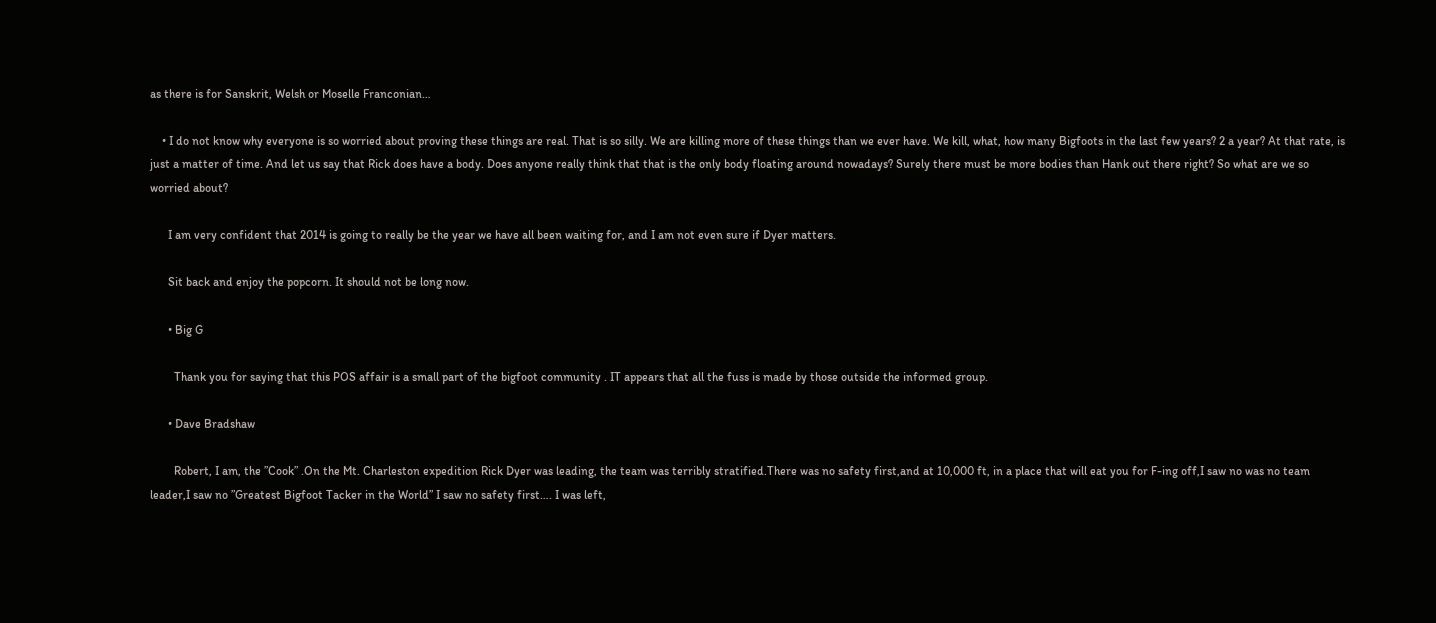as there is for Sanskrit, Welsh or Moselle Franconian…

    • I do not know why everyone is so worried about proving these things are real. That is so silly. We are killing more of these things than we ever have. We kill, what, how many Bigfoots in the last few years? 2 a year? At that rate, is just a matter of time. And let us say that Rick does have a body. Does anyone really think that that is the only body floating around nowadays? Surely there must be more bodies than Hank out there right? So what are we so worried about?

      I am very confident that 2014 is going to really be the year we have all been waiting for, and I am not even sure if Dyer matters.

      Sit back and enjoy the popcorn. It should not be long now.

      • Big G

        Thank you for saying that this POS affair is a small part of the bigfoot community . IT appears that all the fuss is made by those outside the informed group.

      • Dave Bradshaw

        Robert, I am, the ”Cook” .On the Mt. Charleston expedition Rick Dyer was leading, the team was terribly stratified.There was no safety first,and at 10,000 ft, in a place that will eat you for F-ing off,I saw no was no team leader,I saw no ”Greatest Bigfoot Tacker in the World” I saw no safety first…. I was left,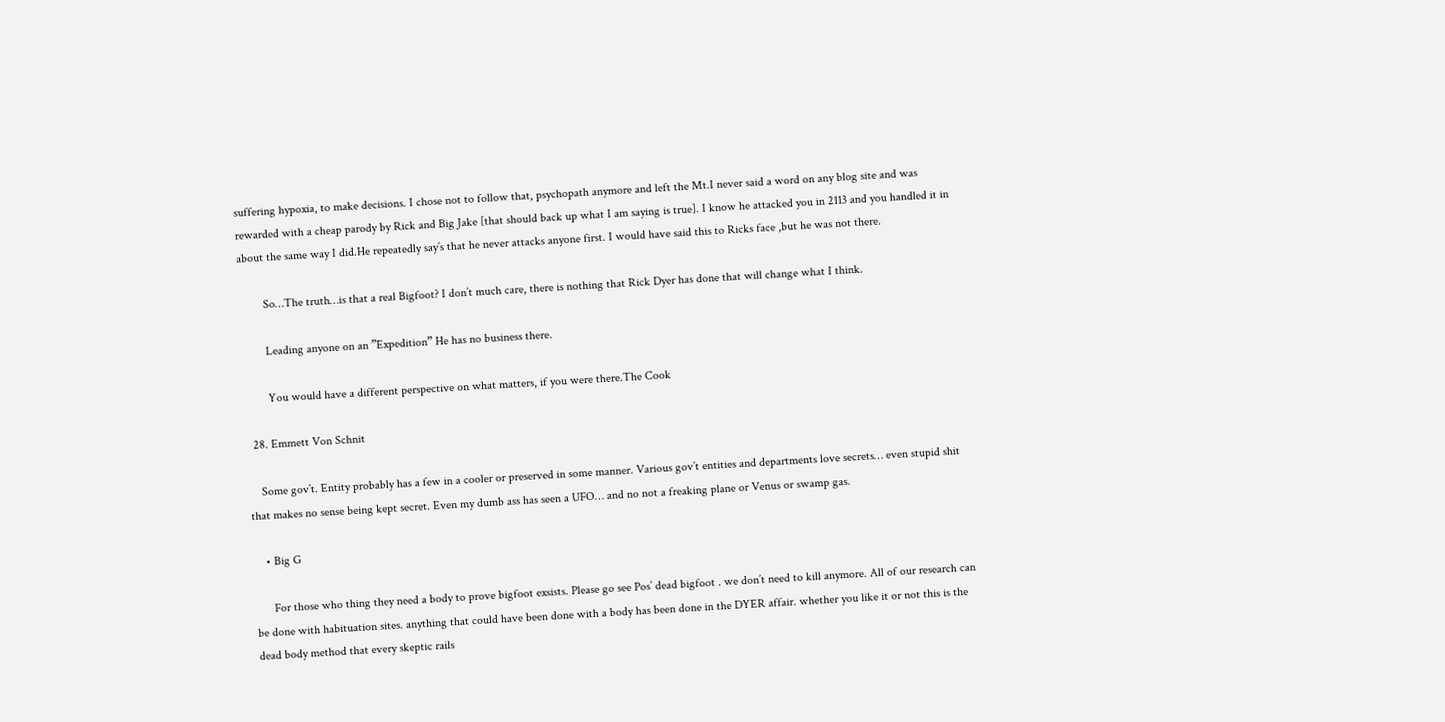suffering hypoxia, to make decisions. I chose not to follow that, psychopath anymore and left the Mt.I never said a word on any blog site and was rewarded with a cheap parody by Rick and Big Jake [that should back up what I am saying is true]. I know he attacked you in 2113 and you handled it in about the same way I did.He repeatedly say’s that he never attacks anyone first. I would have said this to Ricks face ,but he was not there.

        So…The truth…is that a real Bigfoot? I don’t much care, there is nothing that Rick Dyer has done that will change what I think.

        Leading anyone on an ”Expedition” He has no business there.

        You would have a different perspective on what matters, if you were there.The Cook

  28. Emmett Von Schnit

    Some gov’t. Entity probably has a few in a cooler or preserved in some manner. Various gov’t entities and departments love secrets… even stupid shit that makes no sense being kept secret. Even my dumb ass has seen a UFO… and no not a freaking plane or Venus or swamp gas.

    • Big G

      For those who thing they need a body to prove bigfoot exsists. Please go see Pos’ dead bigfoot . we don’t need to kill anymore. All of our research can be done with habituation sites. anything that could have been done with a body has been done in the DYER affair. whether you like it or not this is the dead body method that every skeptic rails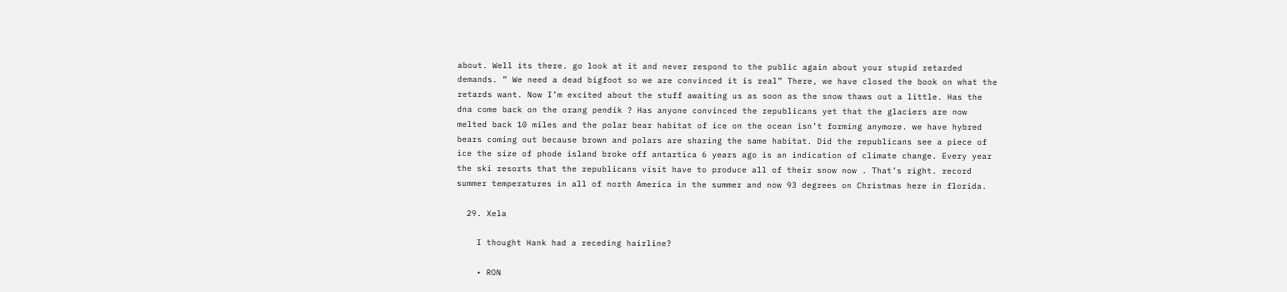about. Well its there. go look at it and never respond to the public again about your stupid retarded demands. ” We need a dead bigfoot so we are convinced it is real” There, we have closed the book on what the retards want. Now I’m excited about the stuff awaiting us as soon as the snow thaws out a little. Has the dna come back on the orang pendik ? Has anyone convinced the republicans yet that the glaciers are now melted back 10 miles and the polar bear habitat of ice on the ocean isn’t forming anymore. we have hybred bears coming out because brown and polars are sharing the same habitat. Did the republicans see a piece of ice the size of phode island broke off antartica 6 years ago is an indication of climate change. Every year the ski resorts that the republicans visit have to produce all of their snow now . That’s right. record summer temperatures in all of north America in the summer and now 93 degrees on Christmas here in florida.

  29. Xela

    I thought Hank had a receding hairline?

    • RON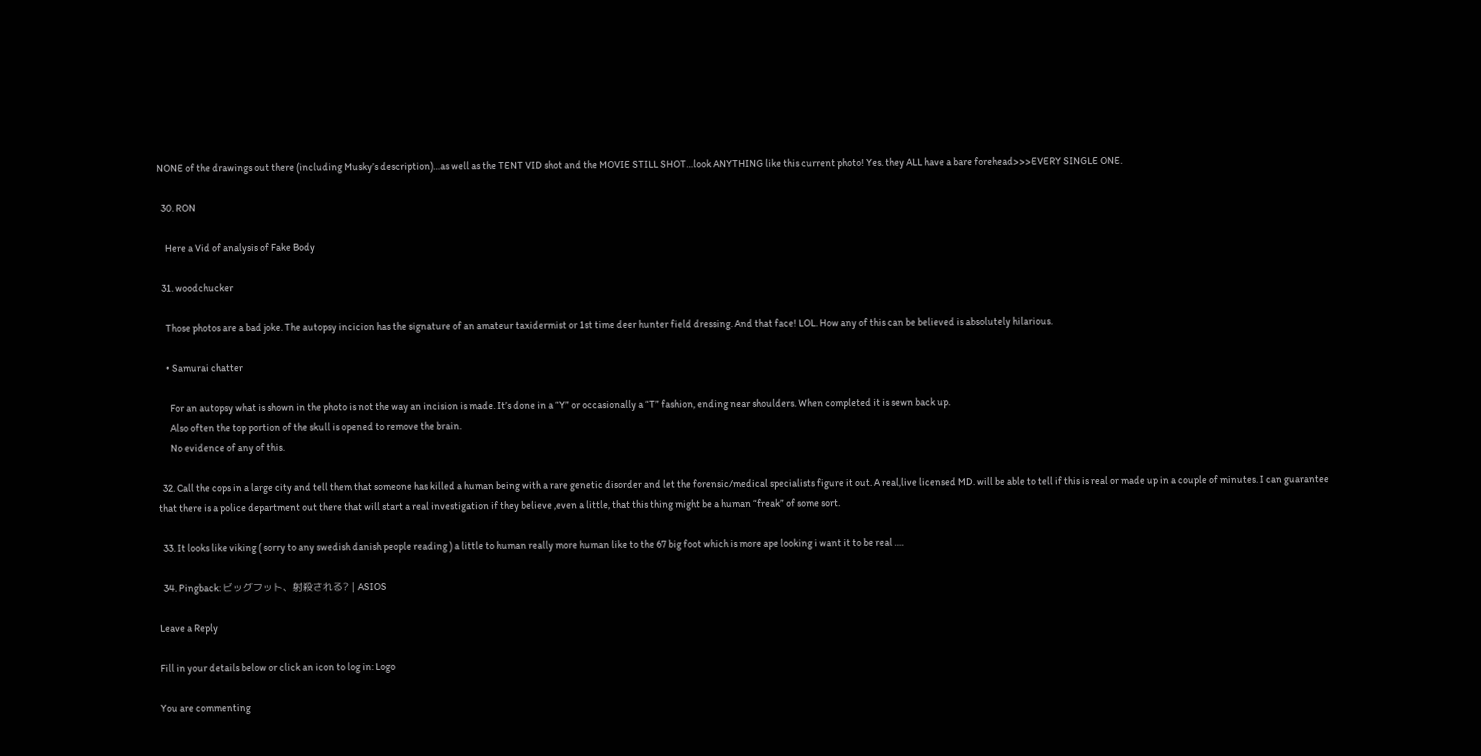NONE of the drawings out there (including Musky’s description)…as well as the TENT VID shot and the MOVIE STILL SHOT…look ANYTHING like this current photo! Yes. they ALL have a bare forehead>>>EVERY SINGLE ONE.

  30. RON

    Here a Vid of analysis of Fake Body

  31. woodchucker

    Those photos are a bad joke. The autopsy incicion has the signature of an amateur taxidermist or 1st time deer hunter field dressing. And that face! LOL. How any of this can be believed is absolutely hilarious.

    • Samurai chatter

      For an autopsy what is shown in the photo is not the way an incision is made. It’s done in a “Y” or occasionally a “T” fashion, ending near shoulders. When completed it is sewn back up.
      Also often the top portion of the skull is opened to remove the brain.
      No evidence of any of this.

  32. Call the cops in a large city and tell them that someone has killed a human being with a rare genetic disorder and let the forensic/medical specialists figure it out. A real,live licensed MD. will be able to tell if this is real or made up in a couple of minutes. I can guarantee that there is a police department out there that will start a real investigation if they believe ,even a little, that this thing might be a human “freak” of some sort.

  33. It looks like viking ( sorry to any swedish danish people reading ) a little to human really more human like to the 67 big foot which is more ape looking i want it to be real ….

  34. Pingback: ビッグフット、射殺される? | ASIOS

Leave a Reply

Fill in your details below or click an icon to log in: Logo

You are commenting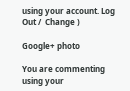using your account. Log Out /  Change )

Google+ photo

You are commenting using your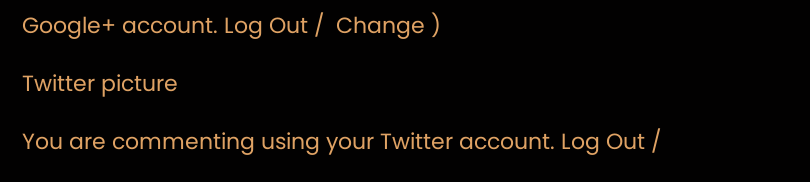Google+ account. Log Out /  Change )

Twitter picture

You are commenting using your Twitter account. Log Out /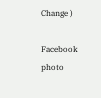Change )

Facebook photo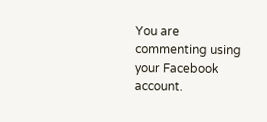You are commenting using your Facebook account.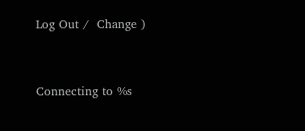Log Out /  Change )


Connecting to %s